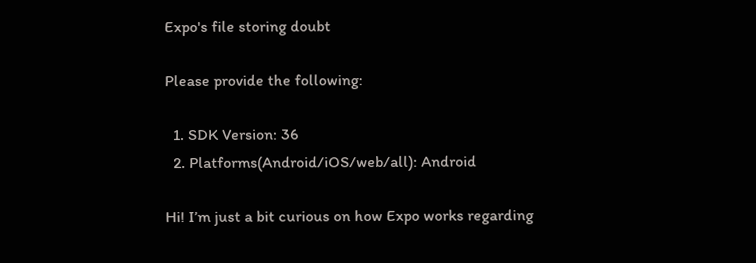Expo's file storing doubt

Please provide the following:

  1. SDK Version: 36
  2. Platforms(Android/iOS/web/all): Android

Hi! I’m just a bit curious on how Expo works regarding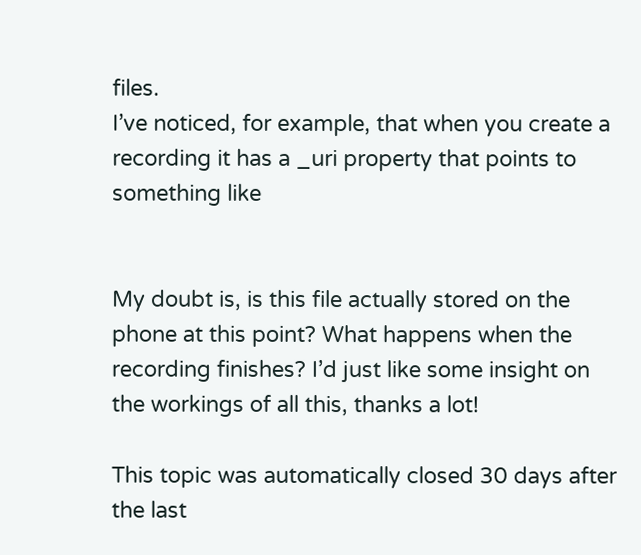files.
I’ve noticed, for example, that when you create a recording it has a _uri property that points to something like


My doubt is, is this file actually stored on the phone at this point? What happens when the recording finishes? I’d just like some insight on the workings of all this, thanks a lot!

This topic was automatically closed 30 days after the last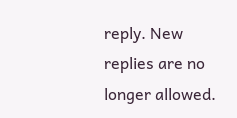reply. New replies are no longer allowed.